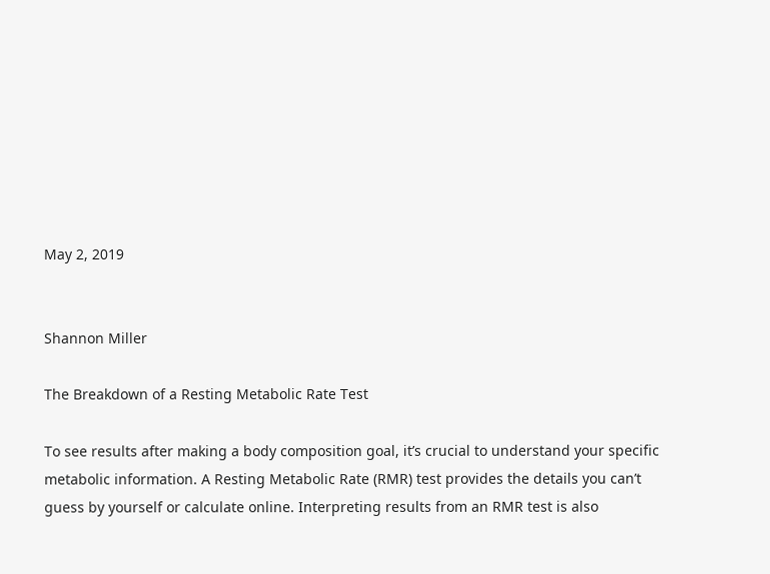May 2, 2019


Shannon Miller

The Breakdown of a Resting Metabolic Rate Test

To see results after making a body composition goal, it’s crucial to understand your specific metabolic information. A Resting Metabolic Rate (RMR) test provides the details you can’t guess by yourself or calculate online. Interpreting results from an RMR test is also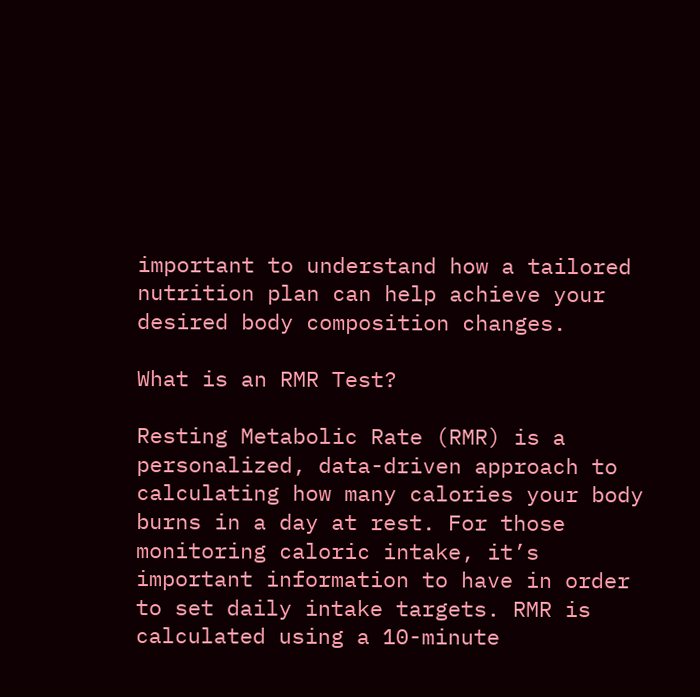important to understand how a tailored nutrition plan can help achieve your desired body composition changes.

What is an RMR Test?

Resting Metabolic Rate (RMR) is a personalized, data-driven approach to calculating how many calories your body burns in a day at rest. For those monitoring caloric intake, it’s important information to have in order to set daily intake targets. RMR is calculated using a 10-minute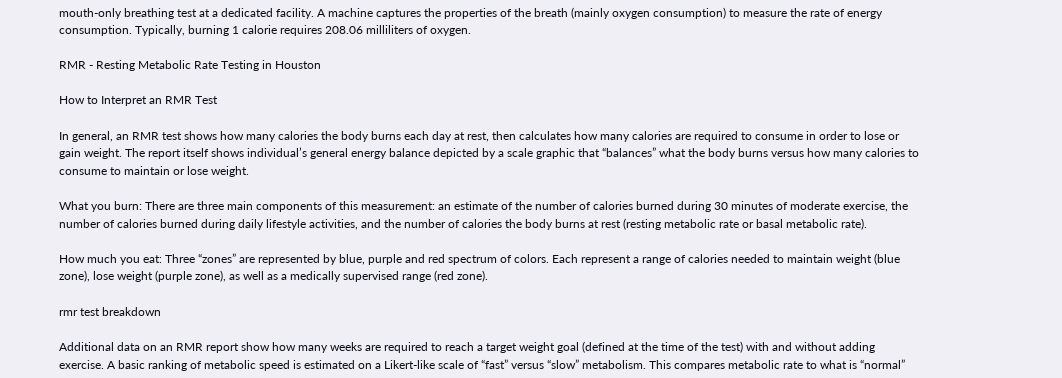mouth-only breathing test at a dedicated facility. A machine captures the properties of the breath (mainly oxygen consumption) to measure the rate of energy consumption. Typically, burning 1 calorie requires 208.06 milliliters of oxygen.

RMR - Resting Metabolic Rate Testing in Houston

How to Interpret an RMR Test

In general, an RMR test shows how many calories the body burns each day at rest, then calculates how many calories are required to consume in order to lose or gain weight. The report itself shows individual’s general energy balance depicted by a scale graphic that “balances” what the body burns versus how many calories to consume to maintain or lose weight.

What you burn: There are three main components of this measurement: an estimate of the number of calories burned during 30 minutes of moderate exercise, the number of calories burned during daily lifestyle activities, and the number of calories the body burns at rest (resting metabolic rate or basal metabolic rate).

How much you eat: Three “zones” are represented by blue, purple and red spectrum of colors. Each represent a range of calories needed to maintain weight (blue zone), lose weight (purple zone), as well as a medically supervised range (red zone).

rmr test breakdown

Additional data on an RMR report show how many weeks are required to reach a target weight goal (defined at the time of the test) with and without adding exercise. A basic ranking of metabolic speed is estimated on a Likert-like scale of “fast” versus “slow” metabolism. This compares metabolic rate to what is “normal”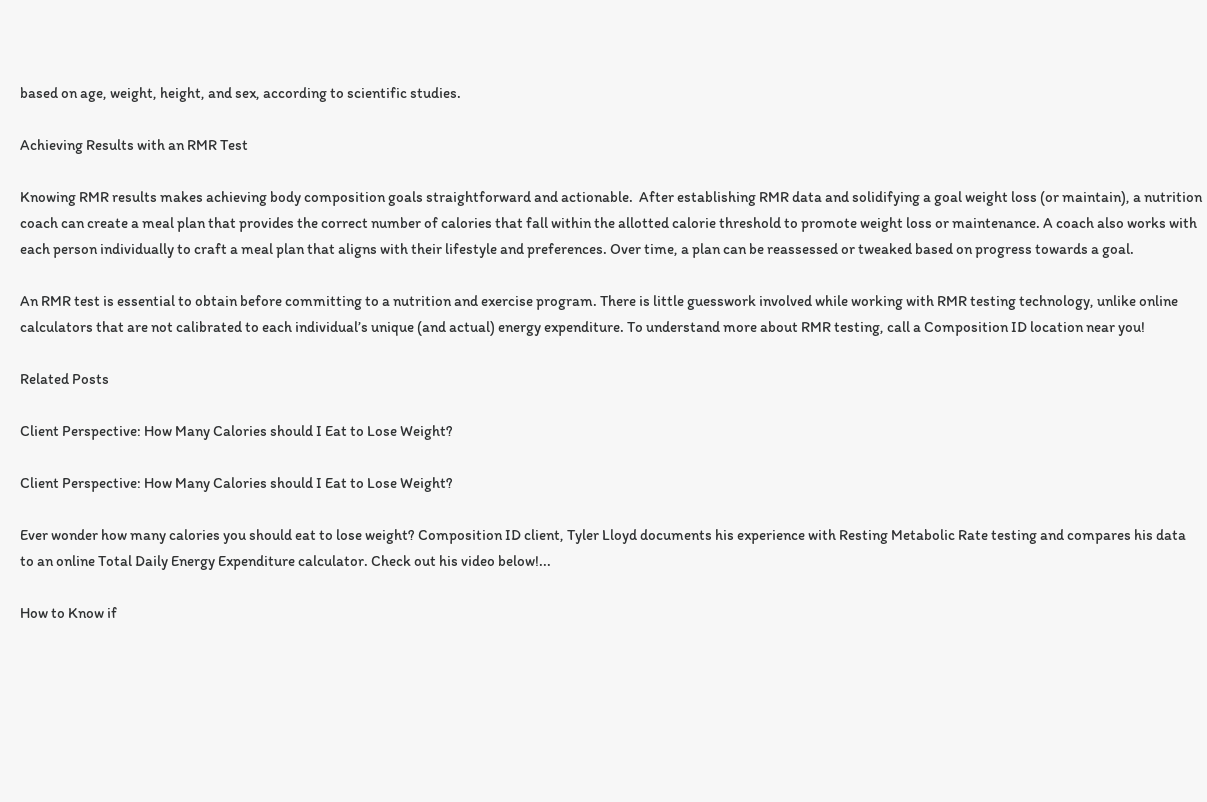based on age, weight, height, and sex, according to scientific studies.

Achieving Results with an RMR Test

Knowing RMR results makes achieving body composition goals straightforward and actionable.  After establishing RMR data and solidifying a goal weight loss (or maintain), a nutrition coach can create a meal plan that provides the correct number of calories that fall within the allotted calorie threshold to promote weight loss or maintenance. A coach also works with each person individually to craft a meal plan that aligns with their lifestyle and preferences. Over time, a plan can be reassessed or tweaked based on progress towards a goal.

An RMR test is essential to obtain before committing to a nutrition and exercise program. There is little guesswork involved while working with RMR testing technology, unlike online calculators that are not calibrated to each individual’s unique (and actual) energy expenditure. To understand more about RMR testing, call a Composition ID location near you!

Related Posts

Client Perspective: How Many Calories should I Eat to Lose Weight?

Client Perspective: How Many Calories should I Eat to Lose Weight?

Ever wonder how many calories you should eat to lose weight? Composition ID client, Tyler Lloyd documents his experience with Resting Metabolic Rate testing and compares his data to an online Total Daily Energy Expenditure calculator. Check out his video below!...

How to Know if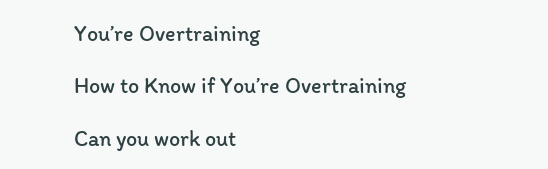You’re Overtraining

How to Know if You’re Overtraining

Can you work out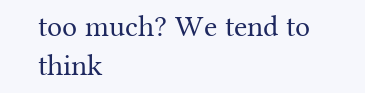too much? We tend to think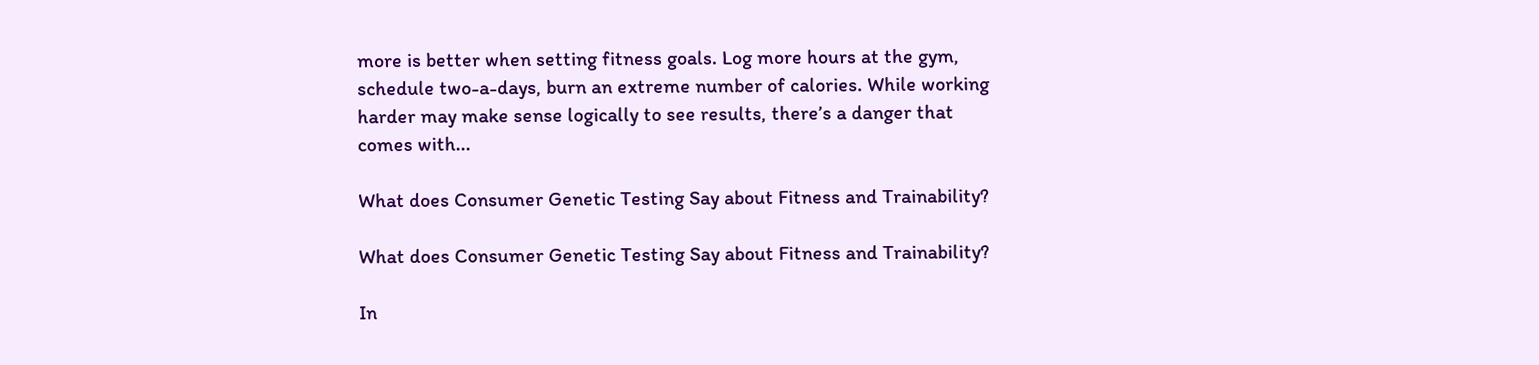more is better when setting fitness goals. Log more hours at the gym, schedule two-a-days, burn an extreme number of calories. While working harder may make sense logically to see results, there’s a danger that comes with...

What does Consumer Genetic Testing Say about Fitness and Trainability?

What does Consumer Genetic Testing Say about Fitness and Trainability?

In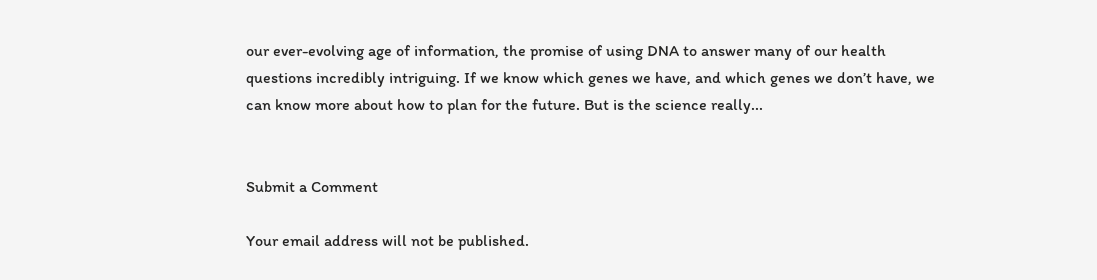our ever-evolving age of information, the promise of using DNA to answer many of our health questions incredibly intriguing. If we know which genes we have, and which genes we don’t have, we can know more about how to plan for the future. But is the science really...


Submit a Comment

Your email address will not be published.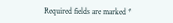Required fields are marked *